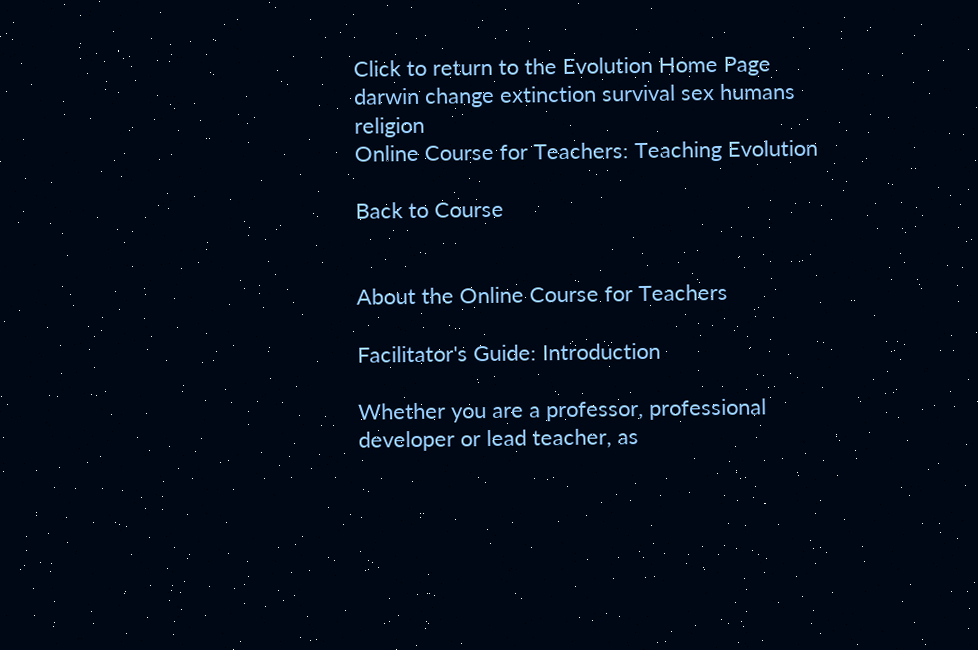Click to return to the Evolution Home Page
darwin change extinction survival sex humans religion
Online Course for Teachers: Teaching Evolution

Back to Course


About the Online Course for Teachers

Facilitator's Guide: Introduction

Whether you are a professor, professional developer or lead teacher, as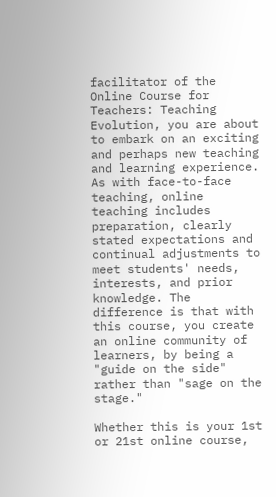facilitator of the Online Course for Teachers: Teaching Evolution, you are about to embark on an exciting and perhaps new teaching and learning experience. As with face-to-face teaching, online teaching includes preparation, clearly stated expectations and continual adjustments to meet students' needs, interests, and prior knowledge. The difference is that with this course, you create an online community of learners, by being a "guide on the side" rather than "sage on the stage."

Whether this is your 1st or 21st online course,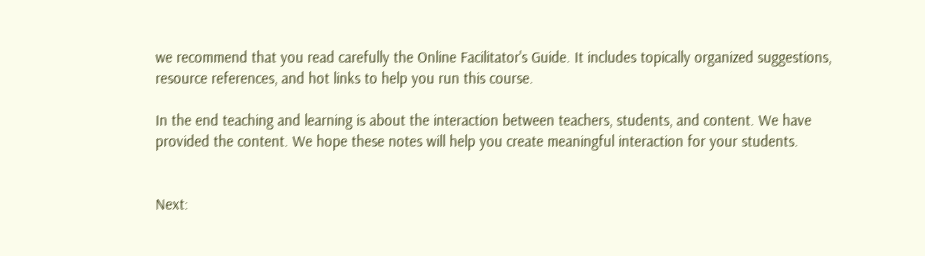we recommend that you read carefully the Online Facilitator's Guide. It includes topically organized suggestions, resource references, and hot links to help you run this course.

In the end teaching and learning is about the interaction between teachers, students, and content. We have provided the content. We hope these notes will help you create meaningful interaction for your students.


Next: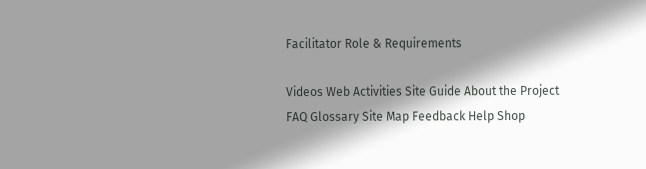Facilitator Role & Requirements

Videos Web Activities Site Guide About the Project FAQ Glossary Site Map Feedback Help Shop